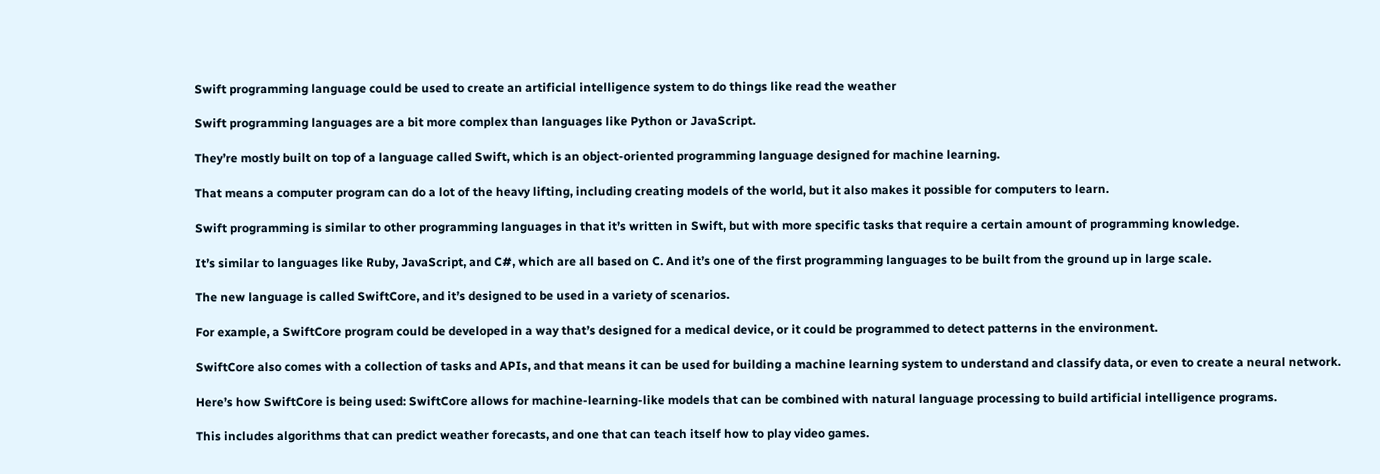Swift programming language could be used to create an artificial intelligence system to do things like read the weather

Swift programming languages are a bit more complex than languages like Python or JavaScript.

They’re mostly built on top of a language called Swift, which is an object-oriented programming language designed for machine learning.

That means a computer program can do a lot of the heavy lifting, including creating models of the world, but it also makes it possible for computers to learn.

Swift programming is similar to other programming languages in that it’s written in Swift, but with more specific tasks that require a certain amount of programming knowledge.

It’s similar to languages like Ruby, JavaScript, and C#, which are all based on C. And it’s one of the first programming languages to be built from the ground up in large scale.

The new language is called SwiftCore, and it’s designed to be used in a variety of scenarios.

For example, a SwiftCore program could be developed in a way that’s designed for a medical device, or it could be programmed to detect patterns in the environment.

SwiftCore also comes with a collection of tasks and APIs, and that means it can be used for building a machine learning system to understand and classify data, or even to create a neural network.

Here’s how SwiftCore is being used: SwiftCore allows for machine-learning-like models that can be combined with natural language processing to build artificial intelligence programs.

This includes algorithms that can predict weather forecasts, and one that can teach itself how to play video games.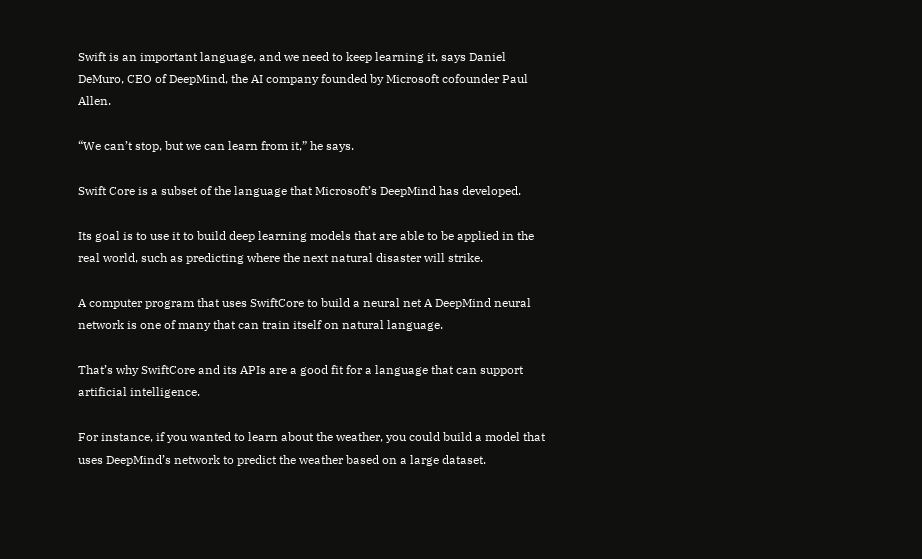Swift is an important language, and we need to keep learning it, says Daniel DeMuro, CEO of DeepMind, the AI company founded by Microsoft cofounder Paul Allen.

“We can’t stop, but we can learn from it,” he says.

Swift Core is a subset of the language that Microsoft’s DeepMind has developed.

Its goal is to use it to build deep learning models that are able to be applied in the real world, such as predicting where the next natural disaster will strike.

A computer program that uses SwiftCore to build a neural net A DeepMind neural network is one of many that can train itself on natural language.

That’s why SwiftCore and its APIs are a good fit for a language that can support artificial intelligence.

For instance, if you wanted to learn about the weather, you could build a model that uses DeepMind’s network to predict the weather based on a large dataset.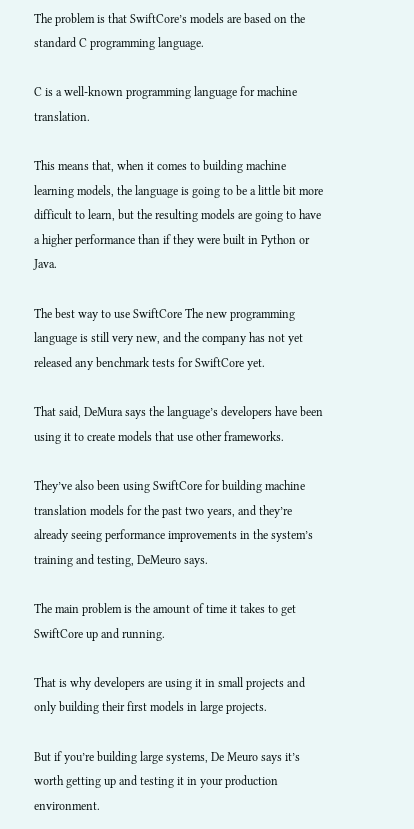The problem is that SwiftCore’s models are based on the standard C programming language.

C is a well-known programming language for machine translation.

This means that, when it comes to building machine learning models, the language is going to be a little bit more difficult to learn, but the resulting models are going to have a higher performance than if they were built in Python or Java.

The best way to use SwiftCore The new programming language is still very new, and the company has not yet released any benchmark tests for SwiftCore yet.

That said, DeMura says the language’s developers have been using it to create models that use other frameworks.

They’ve also been using SwiftCore for building machine translation models for the past two years, and they’re already seeing performance improvements in the system’s training and testing, DeMeuro says.

The main problem is the amount of time it takes to get SwiftCore up and running.

That is why developers are using it in small projects and only building their first models in large projects.

But if you’re building large systems, De Meuro says it’s worth getting up and testing it in your production environment.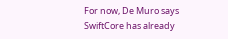For now, De Muro says SwiftCore has already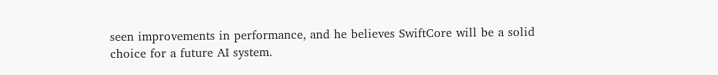seen improvements in performance, and he believes SwiftCore will be a solid choice for a future AI system.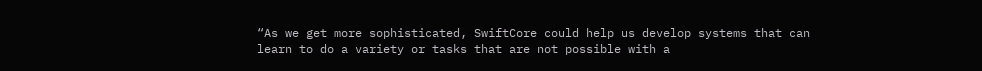“As we get more sophisticated, SwiftCore could help us develop systems that can learn to do a variety or tasks that are not possible with a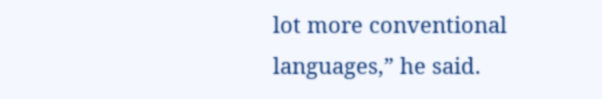lot more conventional languages,” he said.